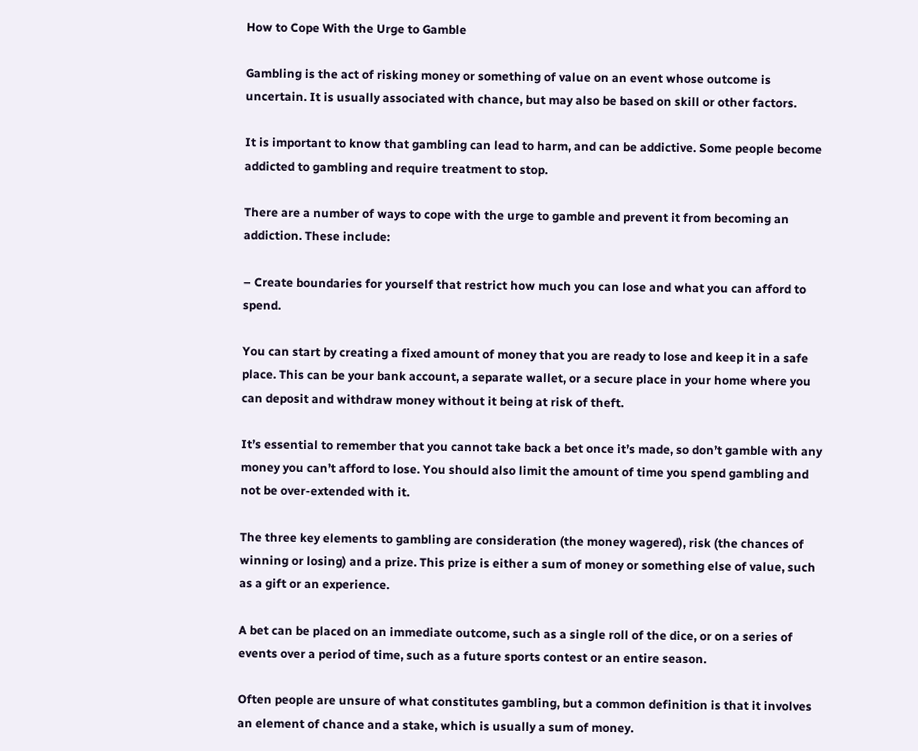How to Cope With the Urge to Gamble

Gambling is the act of risking money or something of value on an event whose outcome is uncertain. It is usually associated with chance, but may also be based on skill or other factors.

It is important to know that gambling can lead to harm, and can be addictive. Some people become addicted to gambling and require treatment to stop.

There are a number of ways to cope with the urge to gamble and prevent it from becoming an addiction. These include:

– Create boundaries for yourself that restrict how much you can lose and what you can afford to spend.

You can start by creating a fixed amount of money that you are ready to lose and keep it in a safe place. This can be your bank account, a separate wallet, or a secure place in your home where you can deposit and withdraw money without it being at risk of theft.

It’s essential to remember that you cannot take back a bet once it’s made, so don’t gamble with any money you can’t afford to lose. You should also limit the amount of time you spend gambling and not be over-extended with it.

The three key elements to gambling are consideration (the money wagered), risk (the chances of winning or losing) and a prize. This prize is either a sum of money or something else of value, such as a gift or an experience.

A bet can be placed on an immediate outcome, such as a single roll of the dice, or on a series of events over a period of time, such as a future sports contest or an entire season.

Often people are unsure of what constitutes gambling, but a common definition is that it involves an element of chance and a stake, which is usually a sum of money.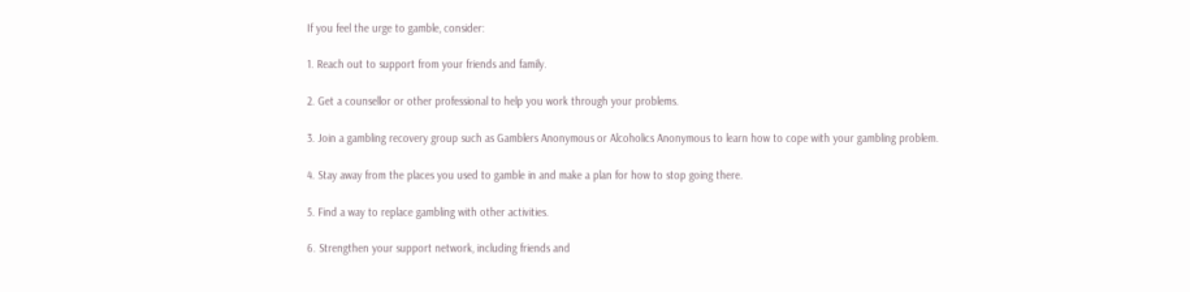If you feel the urge to gamble, consider:

1. Reach out to support from your friends and family.

2. Get a counsellor or other professional to help you work through your problems.

3. Join a gambling recovery group such as Gamblers Anonymous or Alcoholics Anonymous to learn how to cope with your gambling problem.

4. Stay away from the places you used to gamble in and make a plan for how to stop going there.

5. Find a way to replace gambling with other activities.

6. Strengthen your support network, including friends and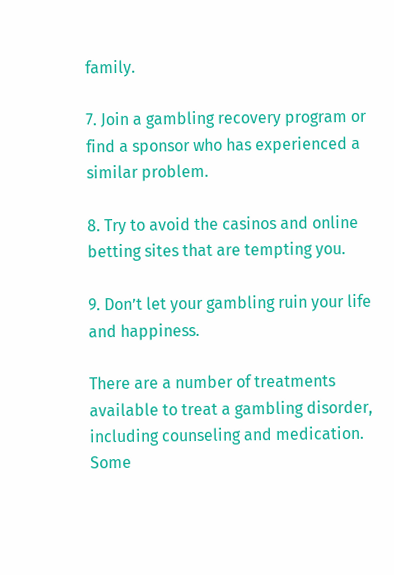family.

7. Join a gambling recovery program or find a sponsor who has experienced a similar problem.

8. Try to avoid the casinos and online betting sites that are tempting you.

9. Don’t let your gambling ruin your life and happiness.

There are a number of treatments available to treat a gambling disorder, including counseling and medication. Some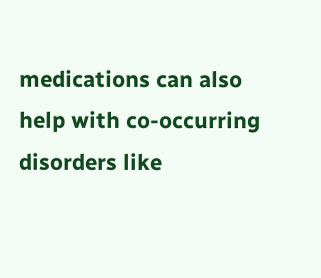medications can also help with co-occurring disorders like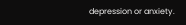depression or anxiety.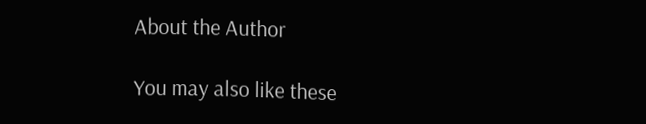About the Author

You may also like these